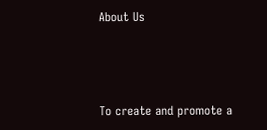About Us



To create and promote a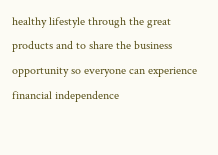healthy lifestyle through the great products and to share the business opportunity so everyone can experience financial independence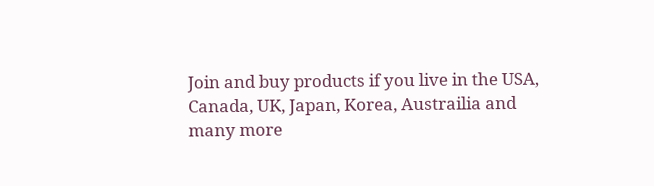Join and buy products if you live in the USA, Canada, UK, Japan, Korea, Austrailia and many more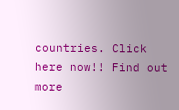countries. Click here now!! Find out more